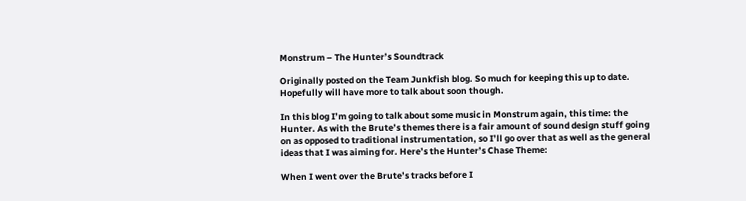Monstrum – The Hunter’s Soundtrack

Originally posted on the Team Junkfish blog. So much for keeping this up to date. Hopefully will have more to talk about soon though.

In this blog I’m going to talk about some music in Monstrum again, this time: the Hunter. As with the Brute’s themes there is a fair amount of sound design stuff going on as opposed to traditional instrumentation, so I’ll go over that as well as the general ideas that I was aiming for. Here’s the Hunter’s Chase Theme:

When I went over the Brute’s tracks before I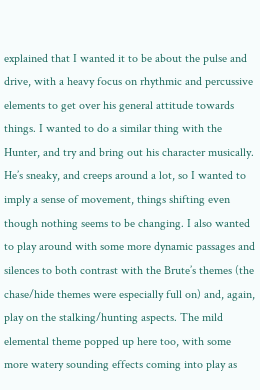explained that I wanted it to be about the pulse and drive, with a heavy focus on rhythmic and percussive elements to get over his general attitude towards things. I wanted to do a similar thing with the Hunter, and try and bring out his character musically. He’s sneaky, and creeps around a lot, so I wanted to imply a sense of movement, things shifting even though nothing seems to be changing. I also wanted to play around with some more dynamic passages and silences to both contrast with the Brute’s themes (the chase/hide themes were especially full on) and, again, play on the stalking/hunting aspects. The mild elemental theme popped up here too, with some more watery sounding effects coming into play as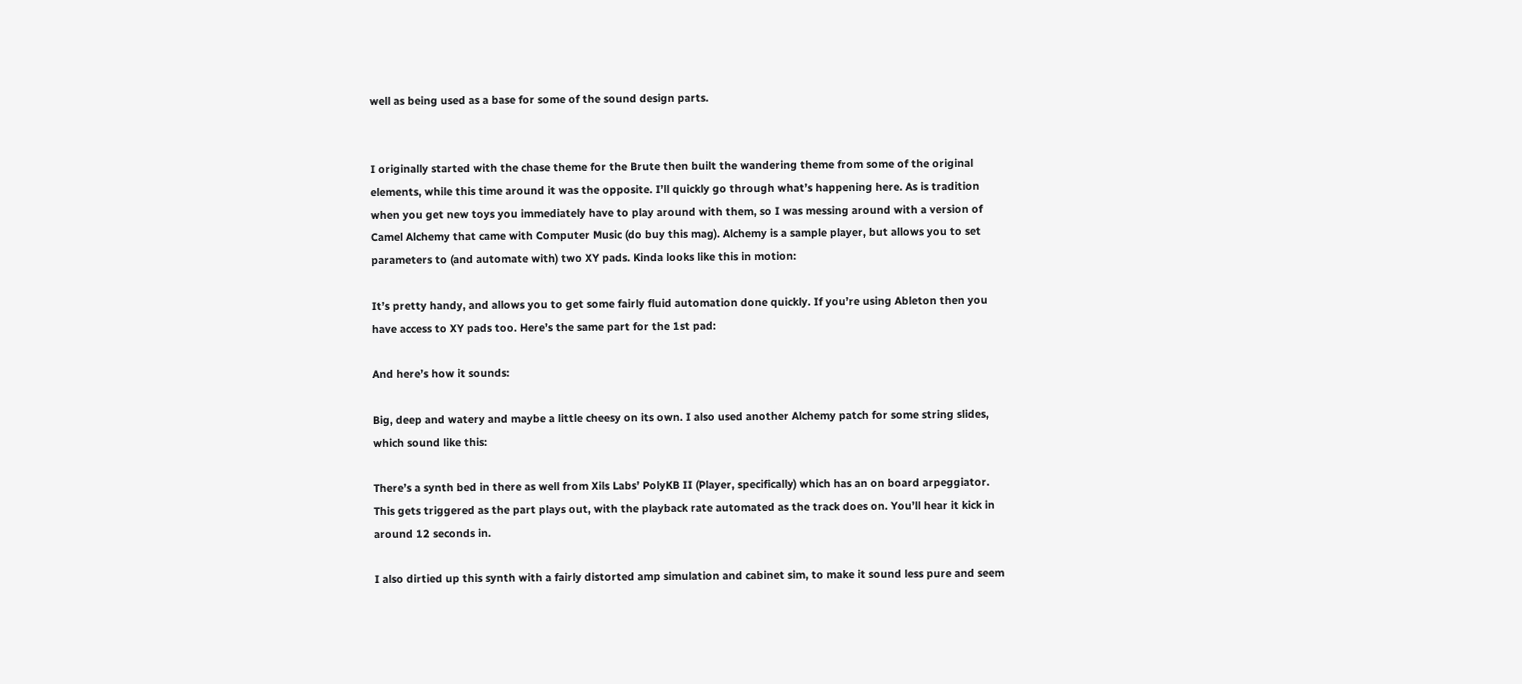well as being used as a base for some of the sound design parts.


I originally started with the chase theme for the Brute then built the wandering theme from some of the original elements, while this time around it was the opposite. I’ll quickly go through what’s happening here. As is tradition when you get new toys you immediately have to play around with them, so I was messing around with a version of Camel Alchemy that came with Computer Music (do buy this mag). Alchemy is a sample player, but allows you to set parameters to (and automate with) two XY pads. Kinda looks like this in motion:

It’s pretty handy, and allows you to get some fairly fluid automation done quickly. If you’re using Ableton then you have access to XY pads too. Here’s the same part for the 1st pad:

And here’s how it sounds:

Big, deep and watery and maybe a little cheesy on its own. I also used another Alchemy patch for some string slides, which sound like this:

There’s a synth bed in there as well from Xils Labs’ PolyKB II (Player, specifically) which has an on board arpeggiator. This gets triggered as the part plays out, with the playback rate automated as the track does on. You’ll hear it kick in around 12 seconds in.

I also dirtied up this synth with a fairly distorted amp simulation and cabinet sim, to make it sound less pure and seem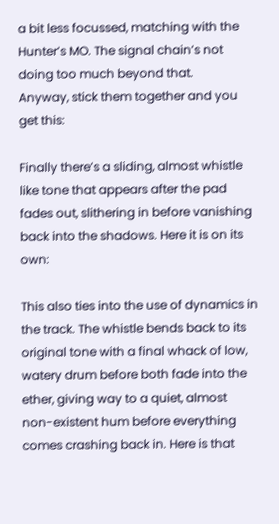a bit less focussed, matching with the Hunter’s MO. The signal chain’s not doing too much beyond that.
Anyway, stick them together and you get this:

Finally there’s a sliding, almost whistle like tone that appears after the pad fades out, slithering in before vanishing back into the shadows. Here it is on its own:

This also ties into the use of dynamics in the track. The whistle bends back to its original tone with a final whack of low, watery drum before both fade into the ether, giving way to a quiet, almost non-existent hum before everything comes crashing back in. Here is that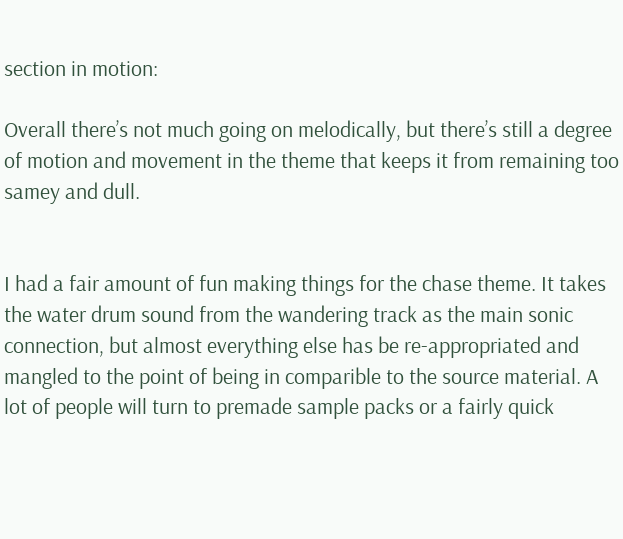section in motion:

Overall there’s not much going on melodically, but there’s still a degree of motion and movement in the theme that keeps it from remaining too samey and dull.


I had a fair amount of fun making things for the chase theme. It takes the water drum sound from the wandering track as the main sonic connection, but almost everything else has be re-appropriated and mangled to the point of being in comparible to the source material. A lot of people will turn to premade sample packs or a fairly quick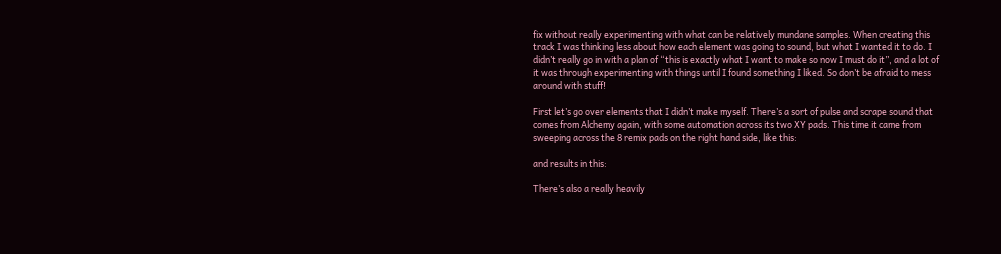fix without really experimenting with what can be relatively mundane samples. When creating this track I was thinking less about how each element was going to sound, but what I wanted it to do. I didn’t really go in with a plan of “this is exactly what I want to make so now I must do it”, and a lot of it was through experimenting with things until I found something I liked. So don’t be afraid to mess around with stuff!

First let’s go over elements that I didn’t make myself. There’s a sort of pulse and scrape sound that comes from Alchemy again, with some automation across its two XY pads. This time it came from sweeping across the 8 remix pads on the right hand side, like this:

and results in this:

There’s also a really heavily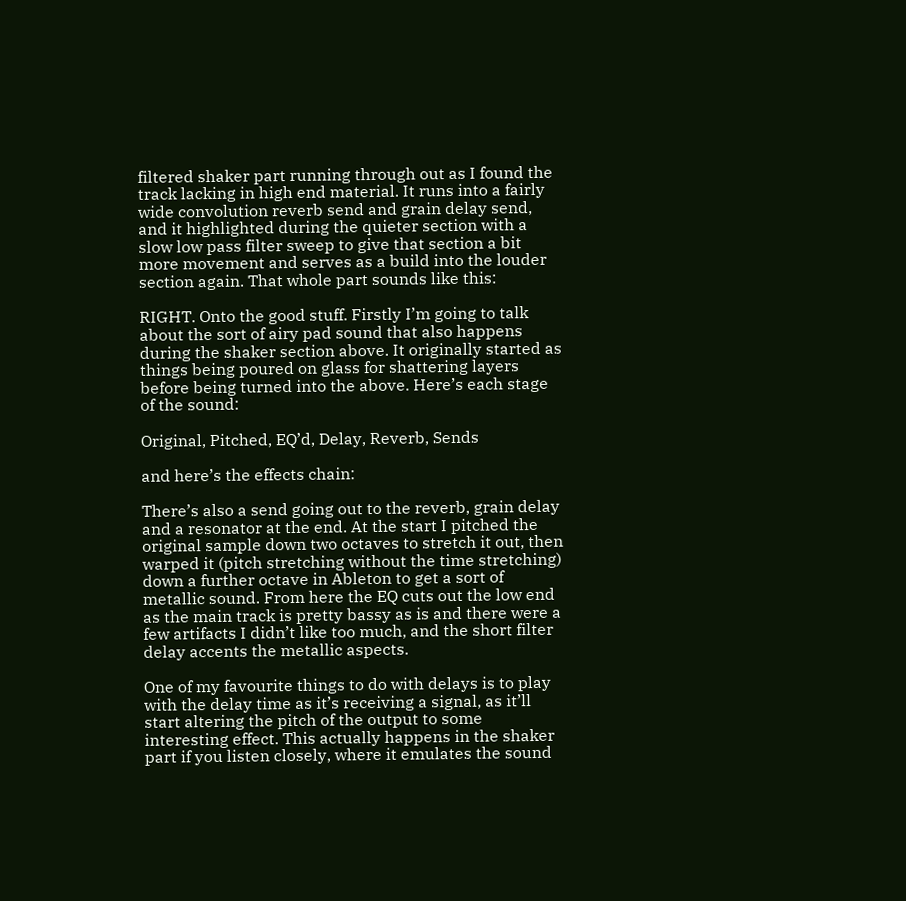filtered shaker part running through out as I found the track lacking in high end material. It runs into a fairly wide convolution reverb send and grain delay send, and it highlighted during the quieter section with a slow low pass filter sweep to give that section a bit more movement and serves as a build into the louder section again. That whole part sounds like this:

RIGHT. Onto the good stuff. Firstly I’m going to talk about the sort of airy pad sound that also happens during the shaker section above. It originally started as things being poured on glass for shattering layers before being turned into the above. Here’s each stage of the sound:

Original, Pitched, EQ’d, Delay, Reverb, Sends

and here’s the effects chain:

There’s also a send going out to the reverb, grain delay and a resonator at the end. At the start I pitched the original sample down two octaves to stretch it out, then warped it (pitch stretching without the time stretching) down a further octave in Ableton to get a sort of metallic sound. From here the EQ cuts out the low end as the main track is pretty bassy as is and there were a few artifacts I didn’t like too much, and the short filter delay accents the metallic aspects.

One of my favourite things to do with delays is to play with the delay time as it’s receiving a signal, as it’ll start altering the pitch of the output to some interesting effect. This actually happens in the shaker part if you listen closely, where it emulates the sound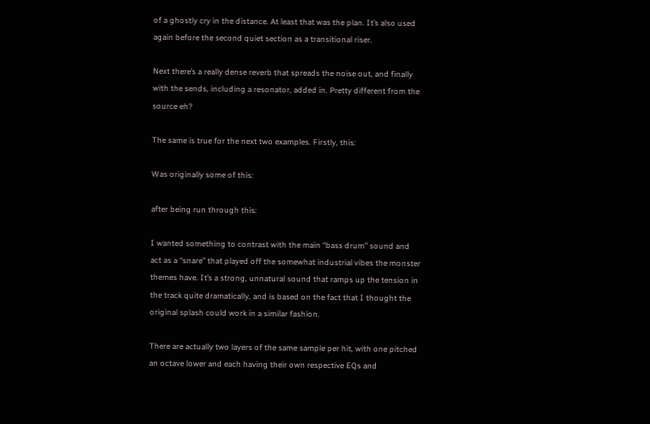of a ghostly cry in the distance. At least that was the plan. It’s also used again before the second quiet section as a transitional riser.

Next there’s a really dense reverb that spreads the noise out, and finally with the sends, including a resonator, added in. Pretty different from the source eh?

The same is true for the next two examples. Firstly, this:

Was originally some of this:

after being run through this:

I wanted something to contrast with the main “bass drum” sound and act as a “snare” that played off the somewhat industrial vibes the monster themes have. It’s a strong, unnatural sound that ramps up the tension in the track quite dramatically, and is based on the fact that I thought the original splash could work in a similar fashion.

There are actually two layers of the same sample per hit, with one pitched an octave lower and each having their own respective EQs and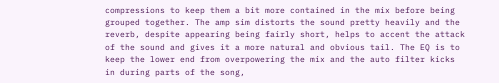compressions to keep them a bit more contained in the mix before being grouped together. The amp sim distorts the sound pretty heavily and the reverb, despite appearing being fairly short, helps to accent the attack of the sound and gives it a more natural and obvious tail. The EQ is to keep the lower end from overpowering the mix and the auto filter kicks in during parts of the song,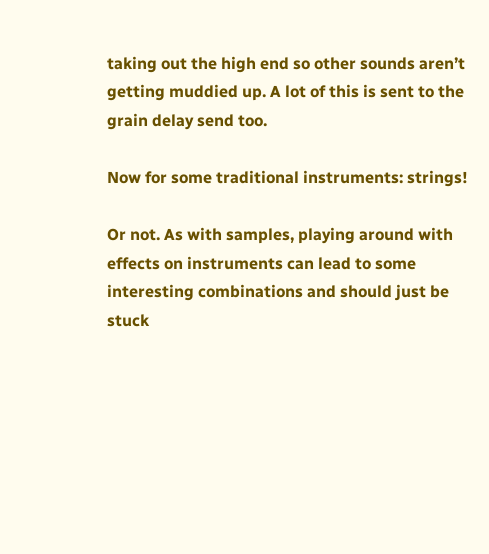taking out the high end so other sounds aren’t getting muddied up. A lot of this is sent to the grain delay send too.

Now for some traditional instruments: strings!

Or not. As with samples, playing around with effects on instruments can lead to some interesting combinations and should just be stuck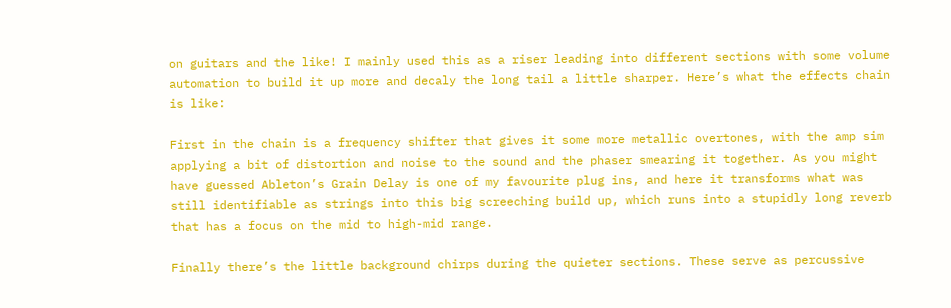on guitars and the like! I mainly used this as a riser leading into different sections with some volume automation to build it up more and decaly the long tail a little sharper. Here’s what the effects chain is like:

First in the chain is a frequency shifter that gives it some more metallic overtones, with the amp sim applying a bit of distortion and noise to the sound and the phaser smearing it together. As you might have guessed Ableton’s Grain Delay is one of my favourite plug ins, and here it transforms what was still identifiable as strings into this big screeching build up, which runs into a stupidly long reverb that has a focus on the mid to high-mid range.

Finally there’s the little background chirps during the quieter sections. These serve as percussive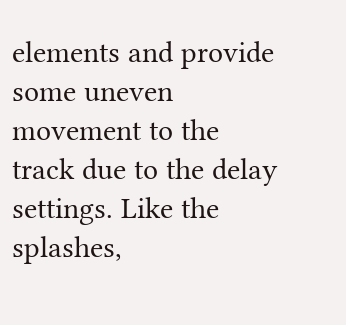elements and provide some uneven movement to the track due to the delay settings. Like the splashes,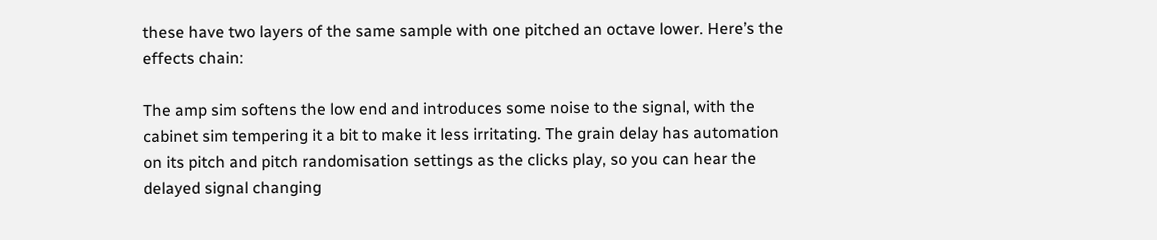these have two layers of the same sample with one pitched an octave lower. Here’s the effects chain:

The amp sim softens the low end and introduces some noise to the signal, with the cabinet sim tempering it a bit to make it less irritating. The grain delay has automation on its pitch and pitch randomisation settings as the clicks play, so you can hear the delayed signal changing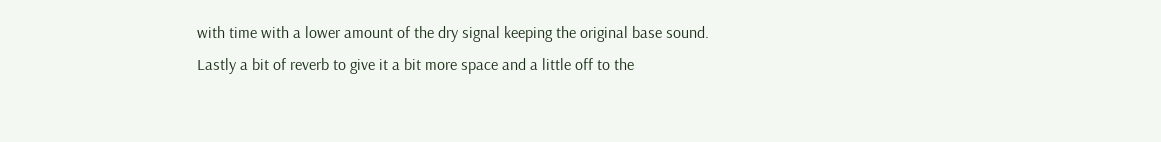with time with a lower amount of the dry signal keeping the original base sound. Lastly a bit of reverb to give it a bit more space and a little off to the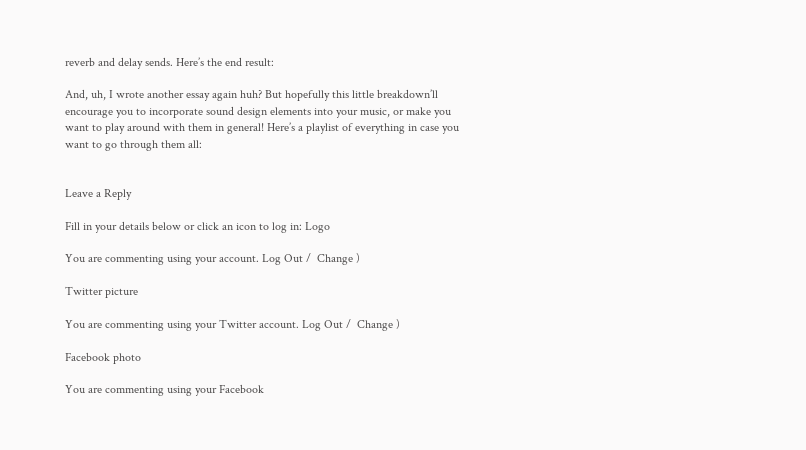reverb and delay sends. Here’s the end result:

And, uh, I wrote another essay again huh? But hopefully this little breakdown’ll encourage you to incorporate sound design elements into your music, or make you want to play around with them in general! Here’s a playlist of everything in case you want to go through them all:


Leave a Reply

Fill in your details below or click an icon to log in: Logo

You are commenting using your account. Log Out /  Change )

Twitter picture

You are commenting using your Twitter account. Log Out /  Change )

Facebook photo

You are commenting using your Facebook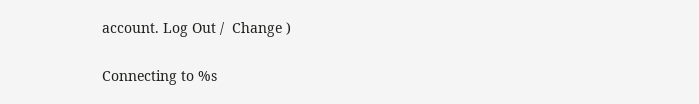account. Log Out /  Change )

Connecting to %s